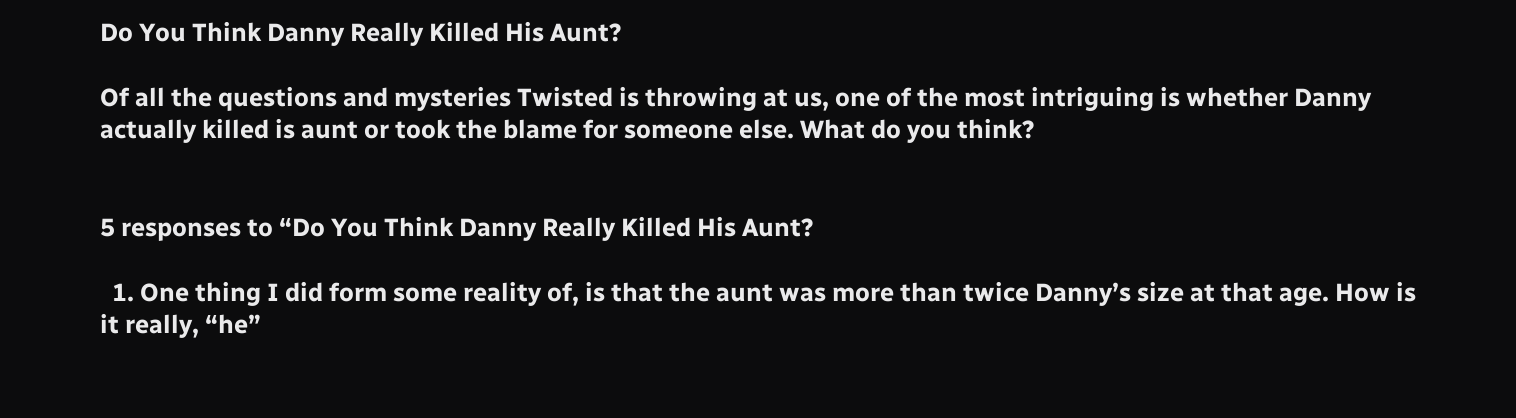Do You Think Danny Really Killed His Aunt?

Of all the questions and mysteries Twisted is throwing at us, one of the most intriguing is whether Danny actually killed is aunt or took the blame for someone else. What do you think?


5 responses to “Do You Think Danny Really Killed His Aunt?

  1. One thing I did form some reality of, is that the aunt was more than twice Danny’s size at that age. How is it really, “he”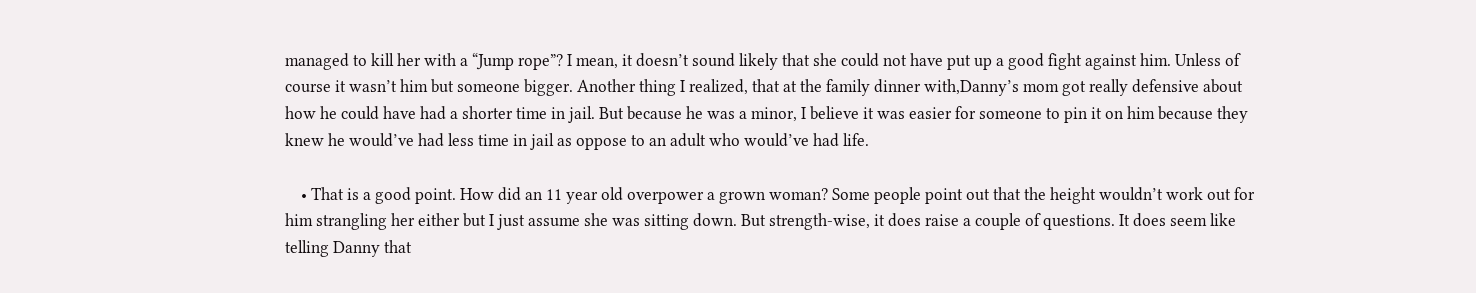managed to kill her with a “Jump rope”? I mean, it doesn’t sound likely that she could not have put up a good fight against him. Unless of course it wasn’t him but someone bigger. Another thing I realized, that at the family dinner with,Danny’s mom got really defensive about how he could have had a shorter time in jail. But because he was a minor, I believe it was easier for someone to pin it on him because they knew he would’ve had less time in jail as oppose to an adult who would’ve had life.

    • That is a good point. How did an 11 year old overpower a grown woman? Some people point out that the height wouldn’t work out for him strangling her either but I just assume she was sitting down. But strength-wise, it does raise a couple of questions. It does seem like telling Danny that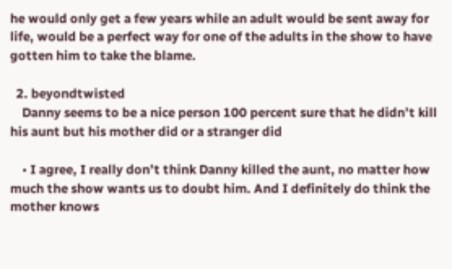he would only get a few years while an adult would be sent away for life, would be a perfect way for one of the adults in the show to have gotten him to take the blame.

  2. beyondtwisted
    Danny seems to be a nice person 100 percent sure that he didn’t kill his aunt but his mother did or a stranger did

    • I agree, I really don’t think Danny killed the aunt, no matter how much the show wants us to doubt him. And I definitely do think the mother knows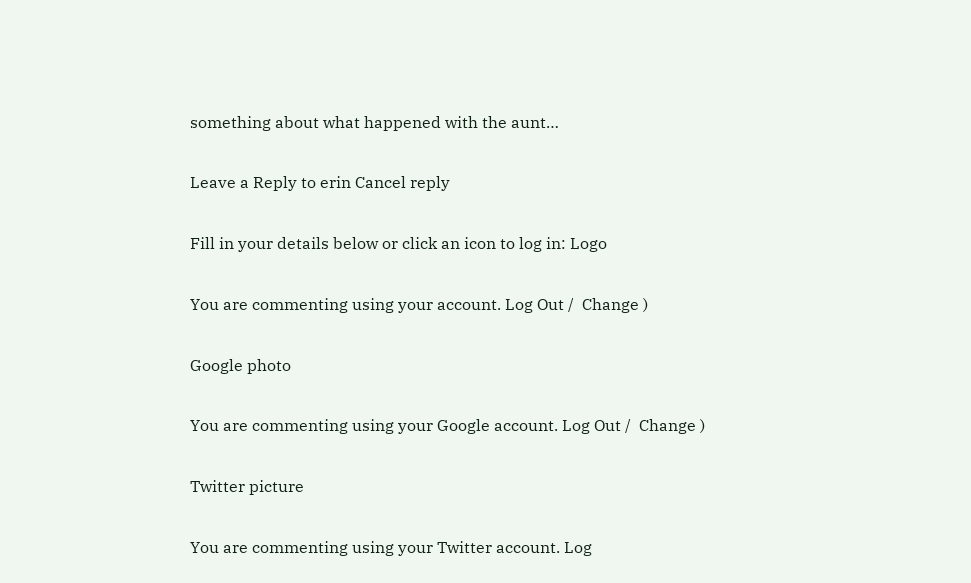something about what happened with the aunt…

Leave a Reply to erin Cancel reply

Fill in your details below or click an icon to log in: Logo

You are commenting using your account. Log Out /  Change )

Google photo

You are commenting using your Google account. Log Out /  Change )

Twitter picture

You are commenting using your Twitter account. Log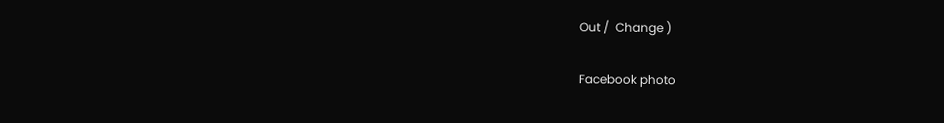Out /  Change )

Facebook photo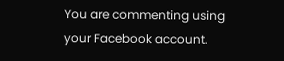You are commenting using your Facebook account.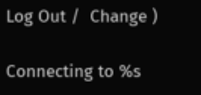Log Out /  Change )

Connecting to %s